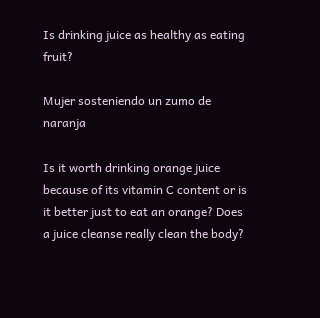Is drinking juice as healthy as eating fruit?

Mujer sosteniendo un zumo de naranja

Is it worth drinking orange juice because of its vitamin C content or is it better just to eat an orange? Does a juice cleanse really clean the body?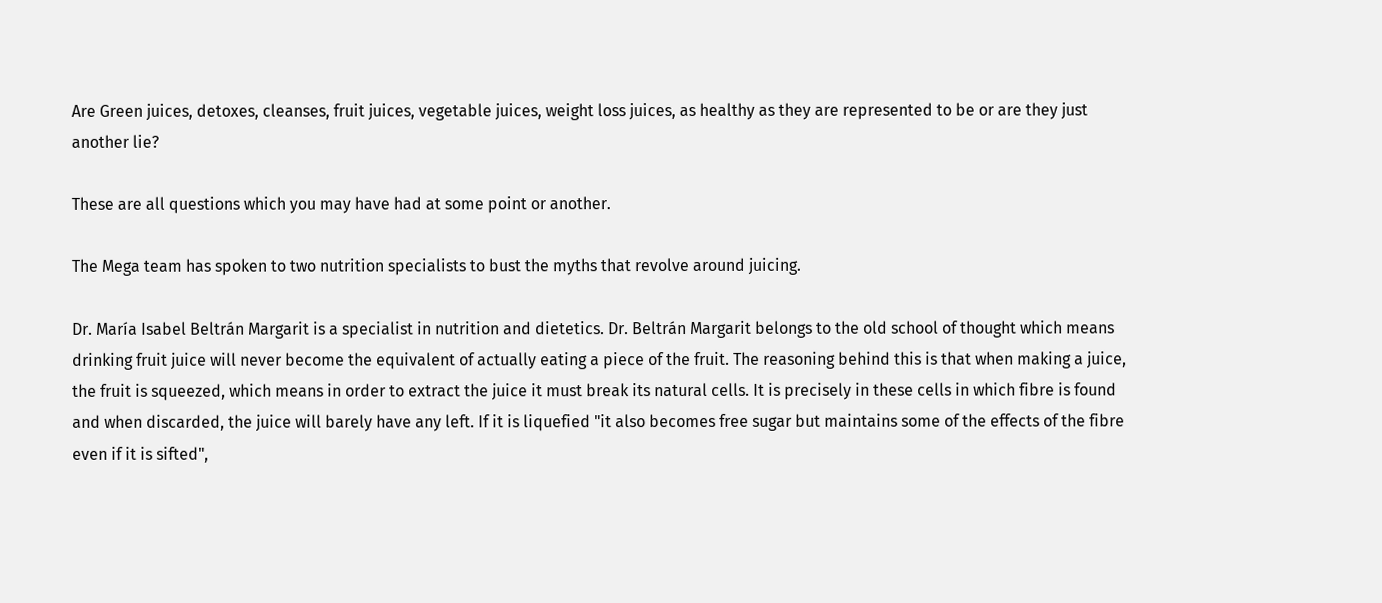Are Green juices, detoxes, cleanses, fruit juices, vegetable juices, weight loss juices, as healthy as they are represented to be or are they just another lie?

These are all questions which you may have had at some point or another.

The Mega team has spoken to two nutrition specialists to bust the myths that revolve around juicing.

Dr. María Isabel Beltrán Margarit is a specialist in nutrition and dietetics. Dr. Beltrán Margarit belongs to the old school of thought which means drinking fruit juice will never become the equivalent of actually eating a piece of the fruit. The reasoning behind this is that when making a juice, the fruit is squeezed, which means in order to extract the juice it must break its natural cells. It is precisely in these cells in which fibre is found and when discarded, the juice will barely have any left. If it is liquefied "it also becomes free sugar but maintains some of the effects of the fibre even if it is sifted",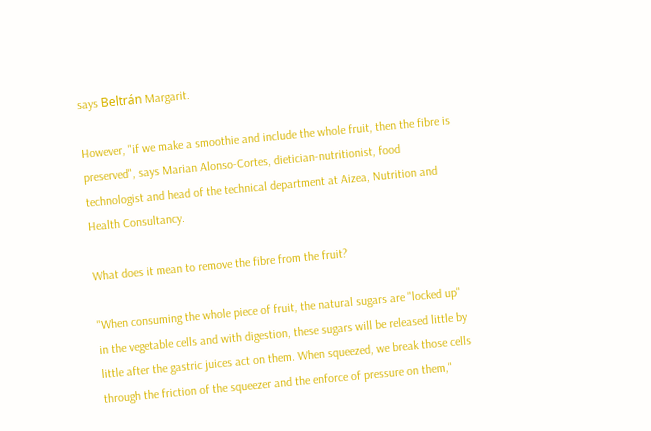says Beltrán Margarit.

However, "if we make a smoothie and include the whole fruit, then the fibre is preserved", says Marian Alonso-Cortes, dietician-nutritionist, food technologist and head of the technical department at Aizea, Nutrition and Health Consultancy.

What does it mean to remove the fibre from the fruit?

"When consuming the whole piece of fruit, the natural sugars are "locked up" in the vegetable cells and with digestion, these sugars will be released little by little after the gastric juices act on them. When squeezed, we break those cells through the friction of the squeezer and the enforce of pressure on them,"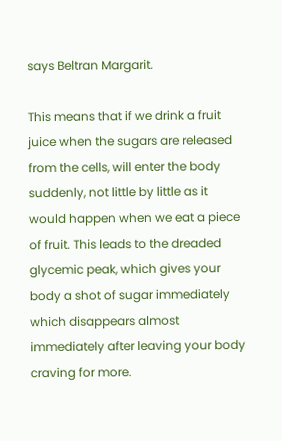says Beltran Margarit.

This means that if we drink a fruit juice when the sugars are released from the cells, will enter the body suddenly, not little by little as it would happen when we eat a piece of fruit. This leads to the dreaded glycemic peak, which gives your body a shot of sugar immediately which disappears almost immediately after leaving your body craving for more.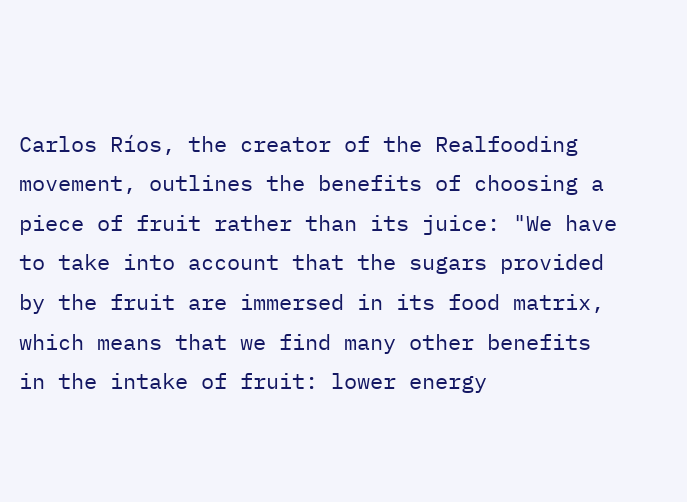Carlos Ríos, the creator of the Realfooding movement, outlines the benefits of choosing a piece of fruit rather than its juice: "We have to take into account that the sugars provided by the fruit are immersed in its food matrix, which means that we find many other benefits in the intake of fruit: lower energy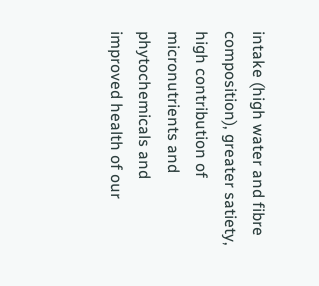intake (high water and fibre composition), greater satiety, high contribution of micronutrients and phytochemicals and improved health of our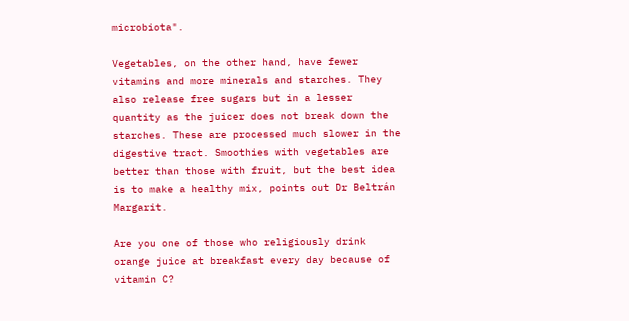microbiota".

Vegetables, on the other hand, have fewer vitamins and more minerals and starches. They also release free sugars but in a lesser quantity as the juicer does not break down the starches. These are processed much slower in the digestive tract. Smoothies with vegetables are better than those with fruit, but the best idea is to make a healthy mix, points out Dr Beltrán Margarit.

Are you one of those who religiously drink orange juice at breakfast every day because of vitamin C?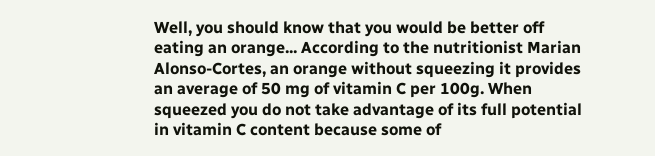Well, you should know that you would be better off eating an orange... According to the nutritionist Marian Alonso-Cortes, an orange without squeezing it provides an average of 50 mg of vitamin C per 100g. When squeezed you do not take advantage of its full potential in vitamin C content because some of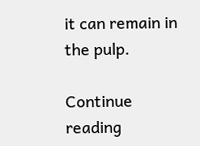it can remain in the pulp.

Continue reading